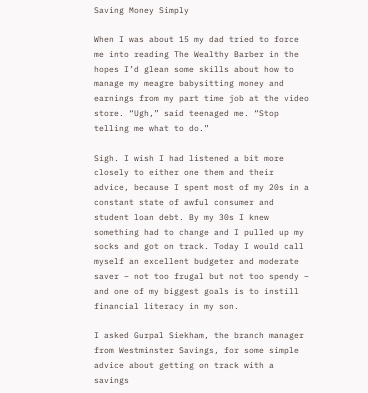Saving Money Simply

When I was about 15 my dad tried to force me into reading The Wealthy Barber in the hopes I’d glean some skills about how to manage my meagre babysitting money and earnings from my part time job at the video store. “Ugh,” said teenaged me. “Stop telling me what to do.”

Sigh. I wish I had listened a bit more closely to either one them and their advice, because I spent most of my 20s in a constant state of awful consumer and student loan debt. By my 30s I knew something had to change and I pulled up my socks and got on track. Today I would call myself an excellent budgeter and moderate saver – not too frugal but not too spendy – and one of my biggest goals is to instill financial literacy in my son.

I asked Gurpal Siekham, the branch manager from Westminster Savings, for some simple advice about getting on track with a savings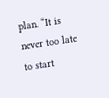plan. “It is never too late to start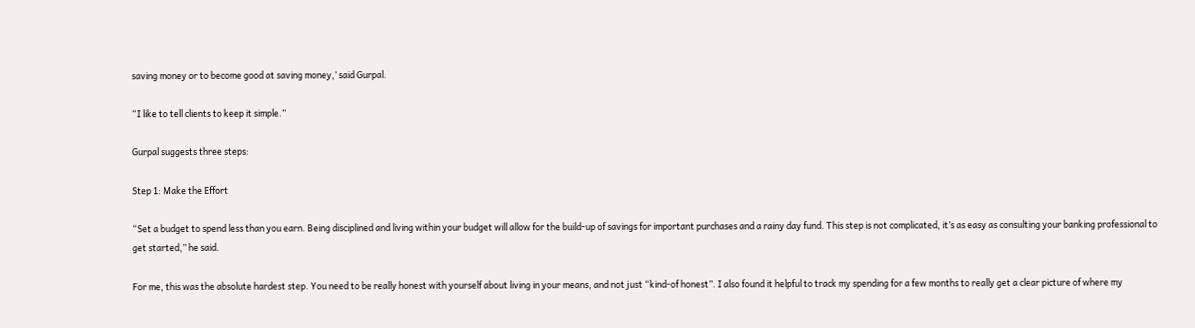saving money or to become good at saving money,’ said Gurpal.

“I like to tell clients to keep it simple.”

Gurpal suggests three steps:

Step 1: Make the Effort

“Set a budget to spend less than you earn. Being disciplined and living within your budget will allow for the build-up of savings for important purchases and a rainy day fund. This step is not complicated, it’s as easy as consulting your banking professional to get started,” he said.

For me, this was the absolute hardest step. You need to be really honest with yourself about living in your means, and not just “kind-of honest”. I also found it helpful to track my spending for a few months to really get a clear picture of where my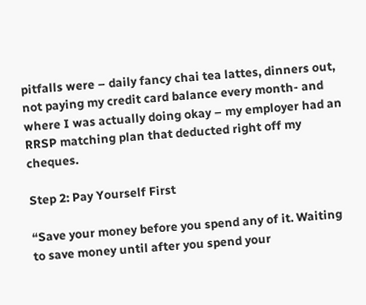pitfalls were – daily fancy chai tea lattes, dinners out, not paying my credit card balance every month- and where I was actually doing okay – my employer had an RRSP matching plan that deducted right off my cheques.

Step 2: Pay Yourself First

“Save your money before you spend any of it. Waiting to save money until after you spend your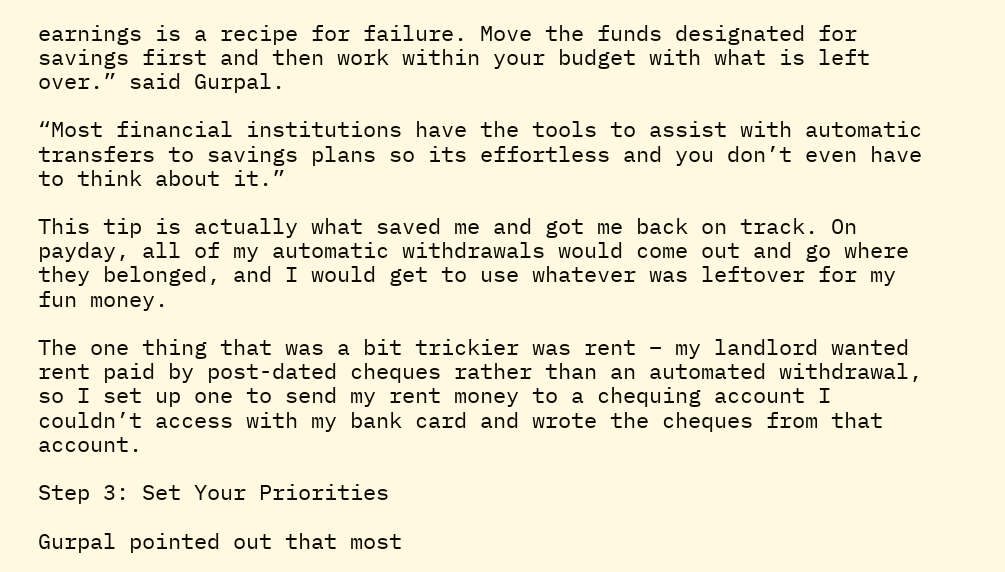earnings is a recipe for failure. Move the funds designated for savings first and then work within your budget with what is left over.” said Gurpal.

“Most financial institutions have the tools to assist with automatic transfers to savings plans so its effortless and you don’t even have to think about it.”

This tip is actually what saved me and got me back on track. On payday, all of my automatic withdrawals would come out and go where they belonged, and I would get to use whatever was leftover for my fun money.

The one thing that was a bit trickier was rent – my landlord wanted rent paid by post-dated cheques rather than an automated withdrawal, so I set up one to send my rent money to a chequing account I couldn’t access with my bank card and wrote the cheques from that account.

Step 3: Set Your Priorities

Gurpal pointed out that most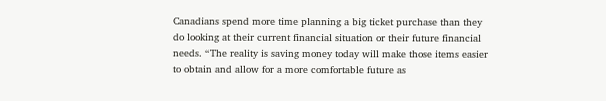Canadians spend more time planning a big ticket purchase than they do looking at their current financial situation or their future financial needs. “The reality is saving money today will make those items easier to obtain and allow for a more comfortable future as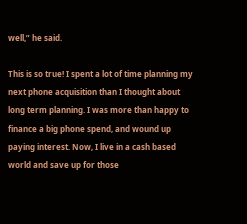well,” he said.

This is so true! I spent a lot of time planning my next phone acquisition than I thought about long term planning. I was more than happy to finance a big phone spend, and wound up paying interest. Now, I live in a cash based world and save up for those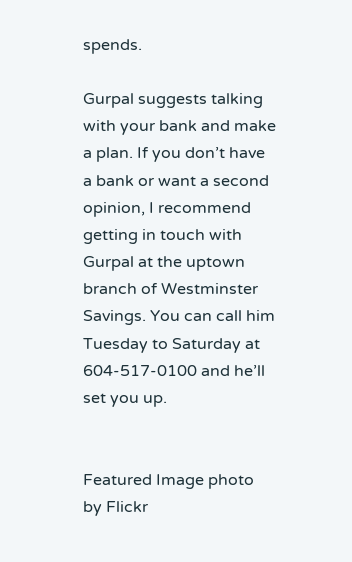spends.

Gurpal suggests talking with your bank and make a plan. If you don’t have a bank or want a second opinion, I recommend getting in touch with Gurpal at the uptown branch of Westminster Savings. You can call him Tuesday to Saturday at 604-517-0100 and he’ll set you up.


Featured Image photo by Flickr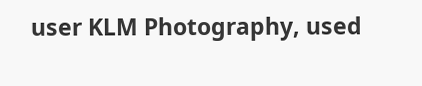user KLM Photography, used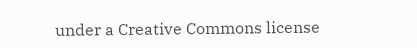under a Creative Commons license